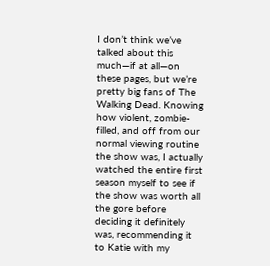I don’t think we’ve talked about this much—if at all—on these pages, but we’re pretty big fans of The Walking Dead. Knowing how violent, zombie-filled, and off from our normal viewing routine the show was, I actually watched the entire first season myself to see if the show was worth all the gore before deciding it definitely was, recommending it to Katie with my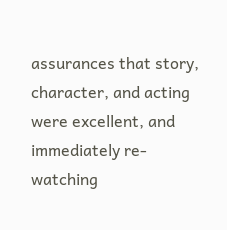assurances that story, character, and acting were excellent, and immediately re-watching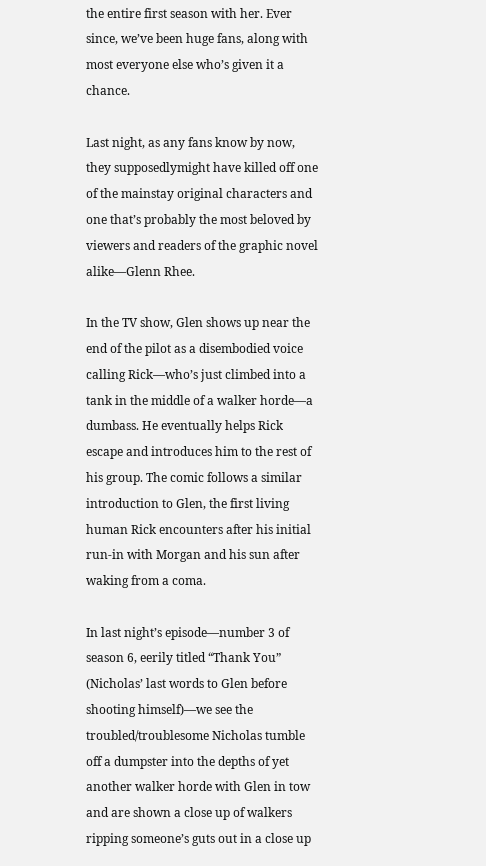the entire first season with her. Ever since, we’ve been huge fans, along with most everyone else who’s given it a chance.

Last night, as any fans know by now, they supposedlymight have killed off one of the mainstay original characters and one that’s probably the most beloved by viewers and readers of the graphic novel alike—Glenn Rhee.

In the TV show, Glen shows up near the end of the pilot as a disembodied voice calling Rick—who’s just climbed into a tank in the middle of a walker horde—a dumbass. He eventually helps Rick escape and introduces him to the rest of his group. The comic follows a similar introduction to Glen, the first living human Rick encounters after his initial run-in with Morgan and his sun after waking from a coma.

In last night’s episode—number 3 of season 6, eerily titled “Thank You” (Nicholas’ last words to Glen before shooting himself)—we see the troubled/troublesome Nicholas tumble off a dumpster into the depths of yet another walker horde with Glen in tow and are shown a close up of walkers ripping someone’s guts out in a close up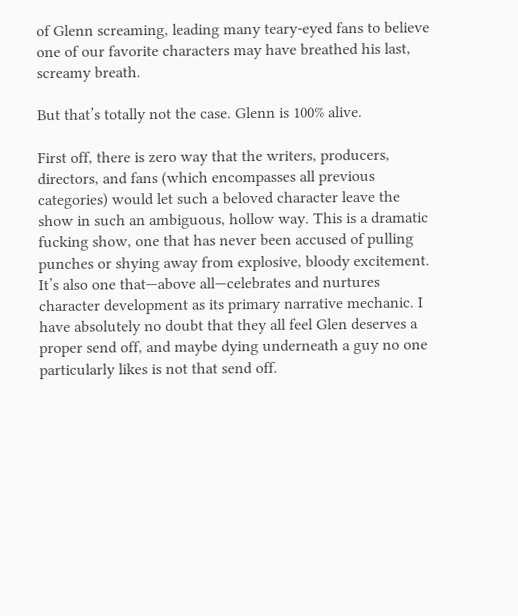of Glenn screaming, leading many teary-eyed fans to believe one of our favorite characters may have breathed his last, screamy breath.

But that’s totally not the case. Glenn is 100% alive.

First off, there is zero way that the writers, producers, directors, and fans (which encompasses all previous categories) would let such a beloved character leave the show in such an ambiguous, hollow way. This is a dramatic fucking show, one that has never been accused of pulling punches or shying away from explosive, bloody excitement. It’s also one that—above all—celebrates and nurtures character development as its primary narrative mechanic. I have absolutely no doubt that they all feel Glen deserves a proper send off, and maybe dying underneath a guy no one particularly likes is not that send off.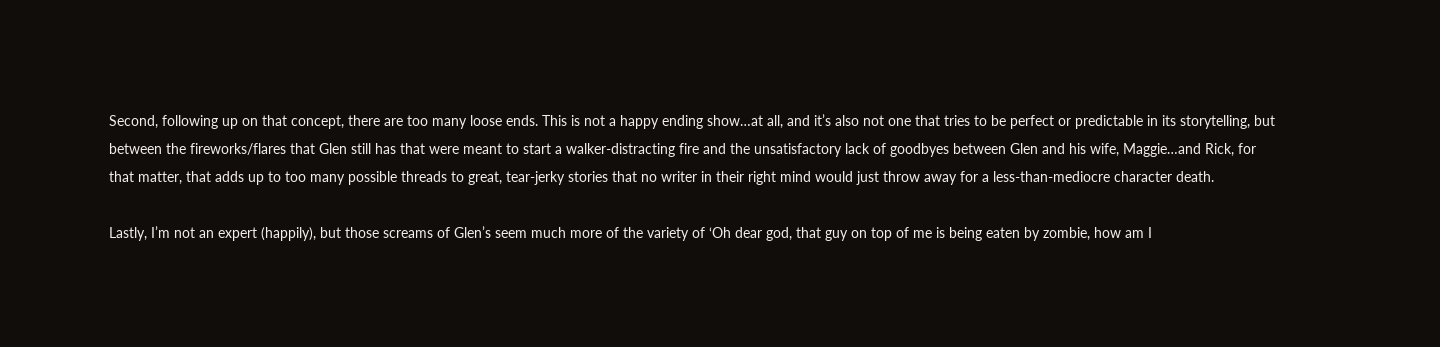Second, following up on that concept, there are too many loose ends. This is not a happy ending show…at all, and it’s also not one that tries to be perfect or predictable in its storytelling, but between the fireworks/flares that Glen still has that were meant to start a walker-distracting fire and the unsatisfactory lack of goodbyes between Glen and his wife, Maggie…and Rick, for that matter, that adds up to too many possible threads to great, tear-jerky stories that no writer in their right mind would just throw away for a less-than-mediocre character death.

Lastly, I’m not an expert (happily), but those screams of Glen’s seem much more of the variety of ‘Oh dear god, that guy on top of me is being eaten by zombie, how am I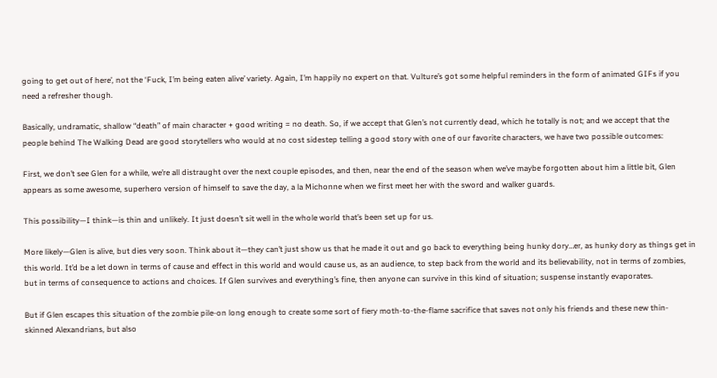going to get out of here’, not the ‘Fuck, I’m being eaten alive’ variety. Again, I’m happily no expert on that. Vulture’s got some helpful reminders in the form of animated GIFs if you need a refresher though.

Basically, undramatic, shallow “death” of main character + good writing = no death. So, if we accept that Glen’s not currently dead, which he totally is not; and we accept that the people behind The Walking Dead are good storytellers who would at no cost sidestep telling a good story with one of our favorite characters, we have two possible outcomes:

First, we don’t see Glen for a while, we’re all distraught over the next couple episodes, and then, near the end of the season when we’ve maybe forgotten about him a little bit, Glen appears as some awesome, superhero version of himself to save the day, a la Michonne when we first meet her with the sword and walker guards.

This possibility—I think—is thin and unlikely. It just doesn’t sit well in the whole world that’s been set up for us.

More likely—Glen is alive, but dies very soon. Think about it—they can’t just show us that he made it out and go back to everything being hunky dory…er, as hunky dory as things get in this world. It’d be a let down in terms of cause and effect in this world and would cause us, as an audience, to step back from the world and its believability, not in terms of zombies, but in terms of consequence to actions and choices. If Glen survives and everything’s fine, then anyone can survive in this kind of situation; suspense instantly evaporates.

But if Glen escapes this situation of the zombie pile-on long enough to create some sort of fiery moth-to-the-flame sacrifice that saves not only his friends and these new thin-skinned Alexandrians, but also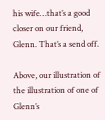his wife…that’s a good closer on our friend, Glenn. That’s a send off.

Above, our illustration of the illustration of one of Glenn’s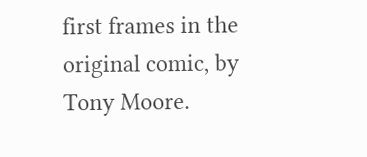first frames in the original comic, by Tony Moore.